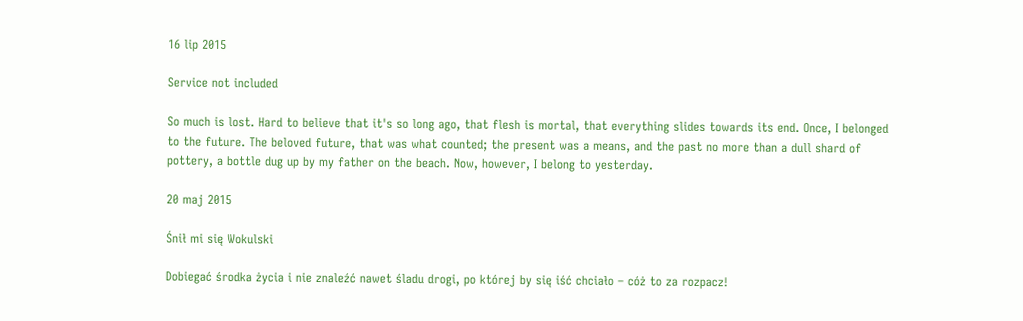16 lip 2015

Service not included

So much is lost. Hard to believe that it's so long ago, that flesh is mortal, that everything slides towards its end. Once, I belonged to the future. The beloved future, that was what counted; the present was a means, and the past no more than a dull shard of pottery, a bottle dug up by my father on the beach. Now, however, I belong to yesterday.

20 maj 2015

Śnił mi się Wokulski

Dobiegać środka życia i nie znaleźć nawet śladu drogi, po której by się iść chciało – cóż to za rozpacz!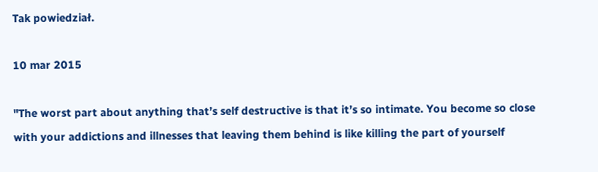Tak powiedział.

10 mar 2015

"The worst part about anything that’s self destructive is that it’s so intimate. You become so close with your addictions and illnesses that leaving them behind is like killing the part of yourself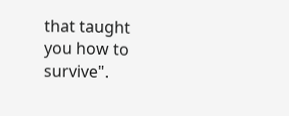that taught you how to survive".